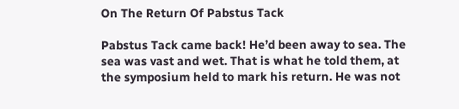On The Return Of Pabstus Tack

Pabstus Tack came back! He’d been away to sea. The sea was vast and wet. That is what he told them, at the symposium held to mark his return. He was not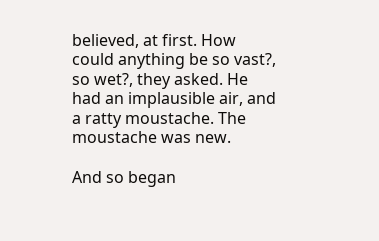believed, at first. How could anything be so vast?, so wet?, they asked. He had an implausible air, and a ratty moustache. The moustache was new.

And so began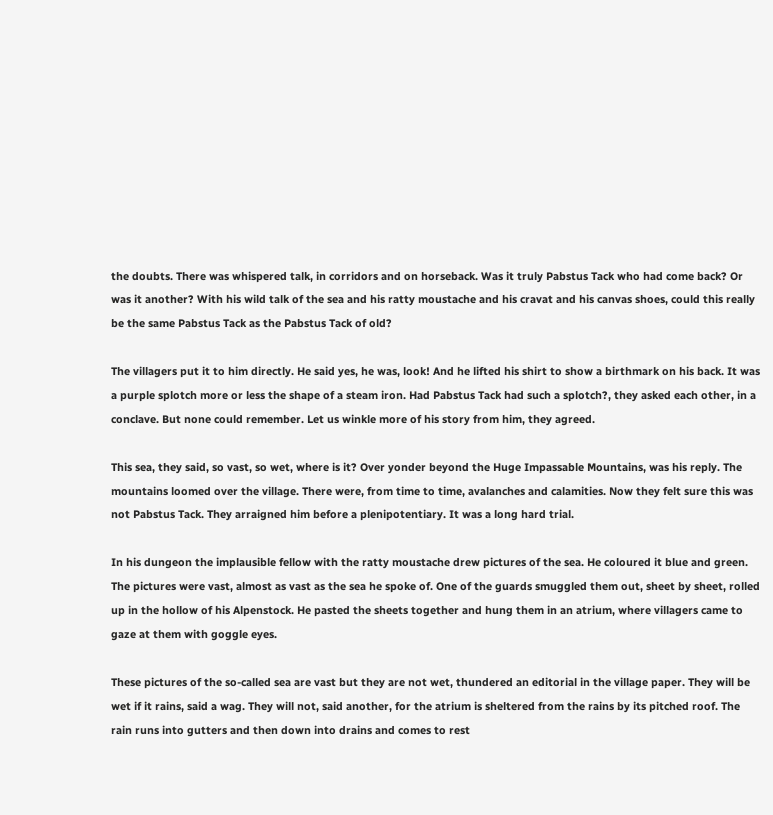the doubts. There was whispered talk, in corridors and on horseback. Was it truly Pabstus Tack who had come back? Or was it another? With his wild talk of the sea and his ratty moustache and his cravat and his canvas shoes, could this really be the same Pabstus Tack as the Pabstus Tack of old?

The villagers put it to him directly. He said yes, he was, look! And he lifted his shirt to show a birthmark on his back. It was a purple splotch more or less the shape of a steam iron. Had Pabstus Tack had such a splotch?, they asked each other, in a conclave. But none could remember. Let us winkle more of his story from him, they agreed.

This sea, they said, so vast, so wet, where is it? Over yonder beyond the Huge Impassable Mountains, was his reply. The mountains loomed over the village. There were, from time to time, avalanches and calamities. Now they felt sure this was not Pabstus Tack. They arraigned him before a plenipotentiary. It was a long hard trial.

In his dungeon the implausible fellow with the ratty moustache drew pictures of the sea. He coloured it blue and green. The pictures were vast, almost as vast as the sea he spoke of. One of the guards smuggled them out, sheet by sheet, rolled up in the hollow of his Alpenstock. He pasted the sheets together and hung them in an atrium, where villagers came to gaze at them with goggle eyes.

These pictures of the so-called sea are vast but they are not wet, thundered an editorial in the village paper. They will be wet if it rains, said a wag. They will not, said another, for the atrium is sheltered from the rains by its pitched roof. The rain runs into gutters and then down into drains and comes to rest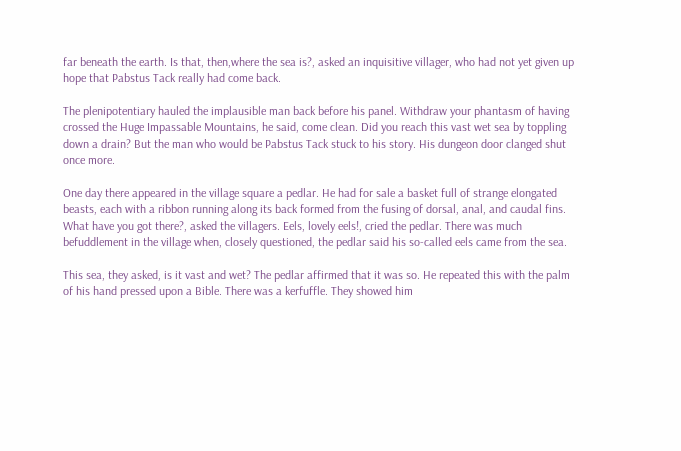far beneath the earth. Is that, then,where the sea is?, asked an inquisitive villager, who had not yet given up hope that Pabstus Tack really had come back.

The plenipotentiary hauled the implausible man back before his panel. Withdraw your phantasm of having crossed the Huge Impassable Mountains, he said, come clean. Did you reach this vast wet sea by toppling down a drain? But the man who would be Pabstus Tack stuck to his story. His dungeon door clanged shut once more.

One day there appeared in the village square a pedlar. He had for sale a basket full of strange elongated beasts, each with a ribbon running along its back formed from the fusing of dorsal, anal, and caudal fins. What have you got there?, asked the villagers. Eels, lovely eels!, cried the pedlar. There was much befuddlement in the village when, closely questioned, the pedlar said his so-called eels came from the sea.

This sea, they asked, is it vast and wet? The pedlar affirmed that it was so. He repeated this with the palm of his hand pressed upon a Bible. There was a kerfuffle. They showed him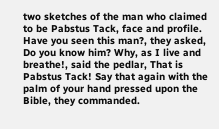two sketches of the man who claimed to be Pabstus Tack, face and profile. Have you seen this man?, they asked, Do you know him? Why, as I live and breathe!, said the pedlar, That is Pabstus Tack! Say that again with the palm of your hand pressed upon the Bible, they commanded.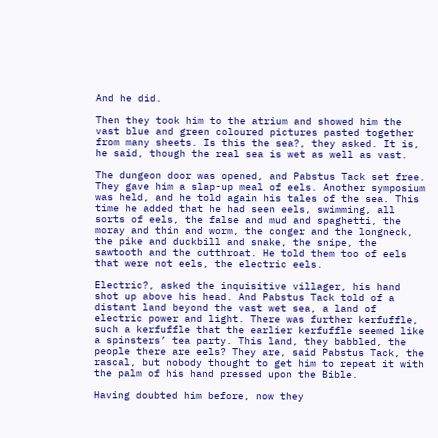And he did.

Then they took him to the atrium and showed him the vast blue and green coloured pictures pasted together from many sheets. Is this the sea?, they asked. It is, he said, though the real sea is wet as well as vast.

The dungeon door was opened, and Pabstus Tack set free. They gave him a slap-up meal of eels. Another symposium was held, and he told again his tales of the sea. This time he added that he had seen eels, swimming, all sorts of eels, the false and mud and spaghetti, the moray and thin and worm, the conger and the longneck, the pike and duckbill and snake, the snipe, the sawtooth and the cutthroat. He told them too of eels that were not eels, the electric eels.

Electric?, asked the inquisitive villager, his hand shot up above his head. And Pabstus Tack told of a distant land beyond the vast wet sea, a land of electric power and light. There was further kerfuffle, such a kerfuffle that the earlier kerfuffle seemed like a spinsters’ tea party. This land, they babbled, the people there are eels? They are, said Pabstus Tack, the rascal, but nobody thought to get him to repeat it with the palm of his hand pressed upon the Bible.

Having doubted him before, now they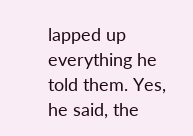lapped up everything he told them. Yes, he said, the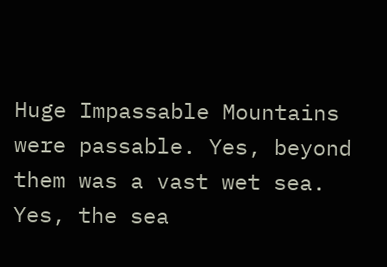Huge Impassable Mountains were passable. Yes, beyond them was a vast wet sea. Yes, the sea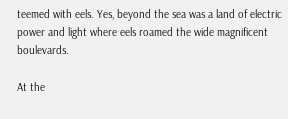teemed with eels. Yes, beyond the sea was a land of electric power and light where eels roamed the wide magnificent boulevards.

At the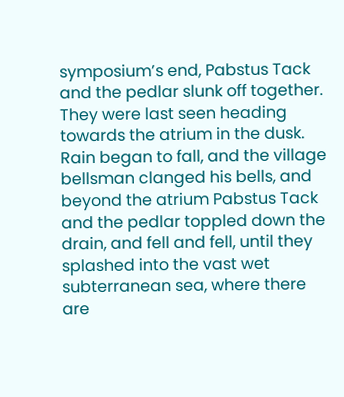symposium’s end, Pabstus Tack and the pedlar slunk off together. They were last seen heading towards the atrium in the dusk. Rain began to fall, and the village bellsman clanged his bells, and beyond the atrium Pabstus Tack and the pedlar toppled down the drain, and fell and fell, until they splashed into the vast wet subterranean sea, where there are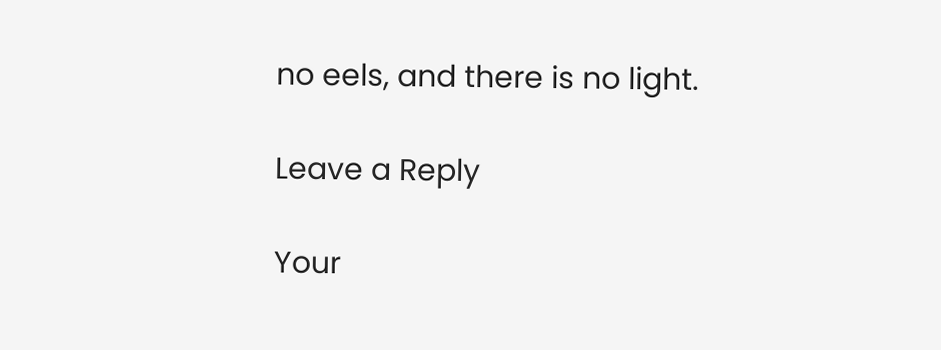no eels, and there is no light.

Leave a Reply

Your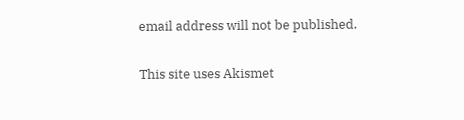email address will not be published.

This site uses Akismet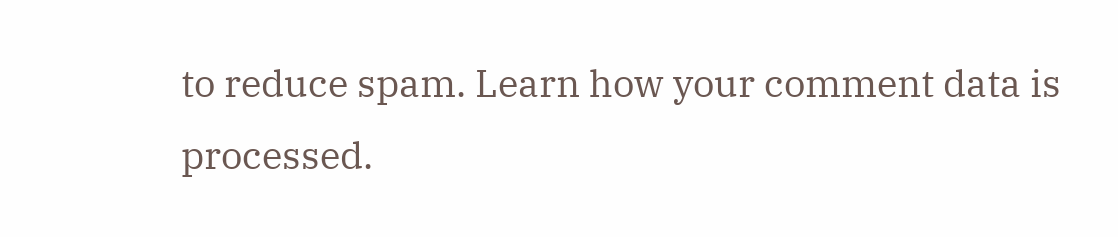to reduce spam. Learn how your comment data is processed.